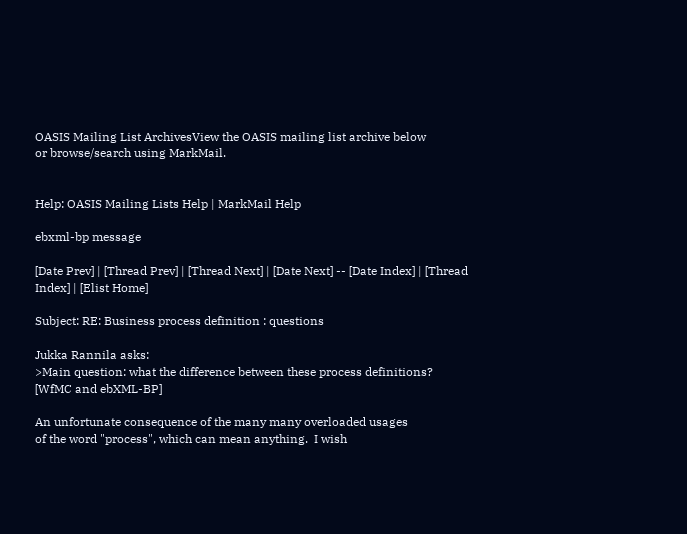OASIS Mailing List ArchivesView the OASIS mailing list archive below
or browse/search using MarkMail.


Help: OASIS Mailing Lists Help | MarkMail Help

ebxml-bp message

[Date Prev] | [Thread Prev] | [Thread Next] | [Date Next] -- [Date Index] | [Thread Index] | [Elist Home]

Subject: RE: Business process definition : questions

Jukka Rannila asks:
>Main question: what the difference between these process definitions?
[WfMC and ebXML-BP]

An unfortunate consequence of the many many overloaded usages
of the word "process", which can mean anything.  I wish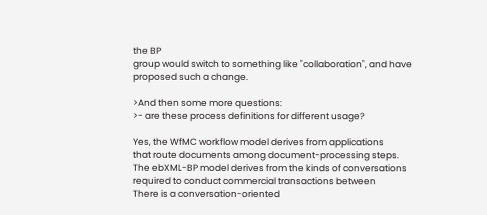the BP
group would switch to something like "collaboration", and have
proposed such a change.

>And then some more questions:
>- are these process definitions for different usage?

Yes, the WfMC workflow model derives from applications
that route documents among document-processing steps.
The ebXML-BP model derives from the kinds of conversations
required to conduct commercial transactions between
There is a conversation-oriented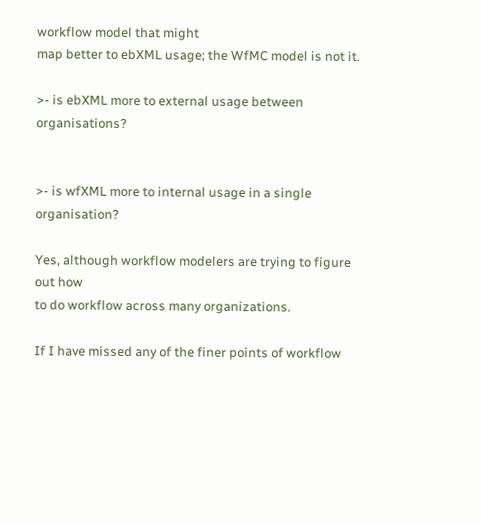workflow model that might
map better to ebXML usage; the WfMC model is not it.

>- is ebXML more to external usage between organisations?


>- is wfXML more to internal usage in a single organisation?

Yes, although workflow modelers are trying to figure out how
to do workflow across many organizations.

If I have missed any of the finer points of workflow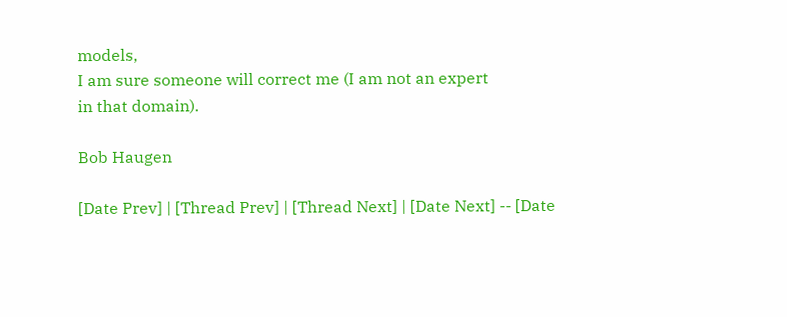models,
I am sure someone will correct me (I am not an expert
in that domain).

Bob Haugen

[Date Prev] | [Thread Prev] | [Thread Next] | [Date Next] -- [Date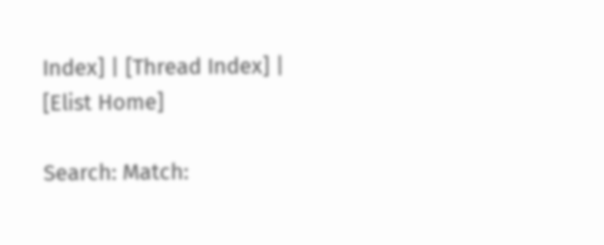Index] | [Thread Index] | [Elist Home]

Search: Match: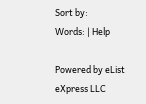Sort by:
Words: | Help

Powered by eList eXpress LLC